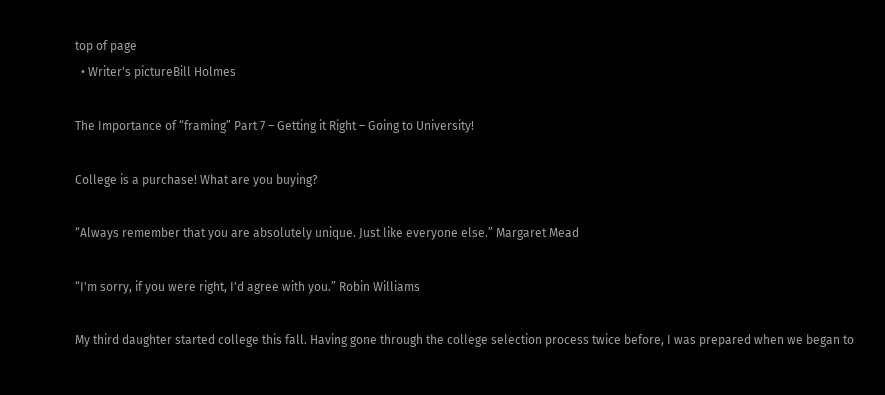top of page
  • Writer's pictureBill Holmes

The Importance of “framing” Part 7 – Getting it Right – Going to University!

College is a purchase! What are you buying?

“Always remember that you are absolutely unique. Just like everyone else.” Margaret Mead

“I'm sorry, if you were right, I'd agree with you.” Robin Williams

My third daughter started college this fall. Having gone through the college selection process twice before, I was prepared when we began to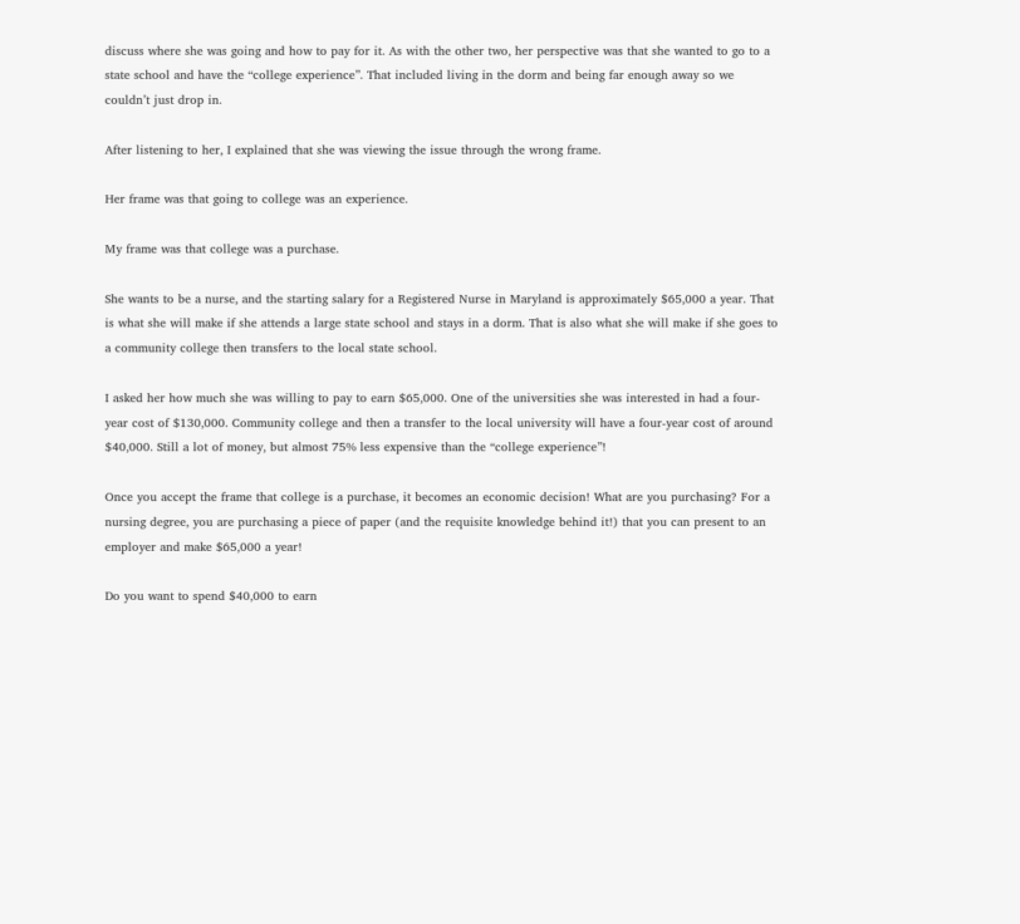discuss where she was going and how to pay for it. As with the other two, her perspective was that she wanted to go to a state school and have the “college experience”. That included living in the dorm and being far enough away so we couldn’t just drop in.

After listening to her, I explained that she was viewing the issue through the wrong frame.

Her frame was that going to college was an experience.

My frame was that college was a purchase.

She wants to be a nurse, and the starting salary for a Registered Nurse in Maryland is approximately $65,000 a year. That is what she will make if she attends a large state school and stays in a dorm. That is also what she will make if she goes to a community college then transfers to the local state school.

I asked her how much she was willing to pay to earn $65,000. One of the universities she was interested in had a four-year cost of $130,000. Community college and then a transfer to the local university will have a four-year cost of around $40,000. Still a lot of money, but almost 75% less expensive than the “college experience”!

Once you accept the frame that college is a purchase, it becomes an economic decision! What are you purchasing? For a nursing degree, you are purchasing a piece of paper (and the requisite knowledge behind it!) that you can present to an employer and make $65,000 a year!

Do you want to spend $40,000 to earn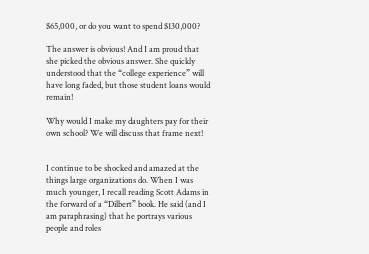$65,000, or do you want to spend $130,000?

The answer is obvious! And I am proud that she picked the obvious answer. She quickly understood that the “college experience” will have long faded, but those student loans would remain!

Why would I make my daughters pay for their own school? We will discuss that frame next!


I continue to be shocked and amazed at the things large organizations do. When I was much younger, I recall reading Scott Adams in the forward of a “Dilbert” book. He said (and I am paraphrasing) that he portrays various people and roles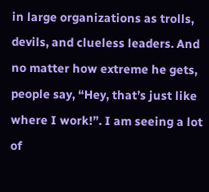in large organizations as trolls, devils, and clueless leaders. And no matter how extreme he gets, people say, “Hey, that’s just like where I work!”. I am seeing a lot of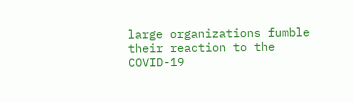large organizations fumble their reaction to the COVID-19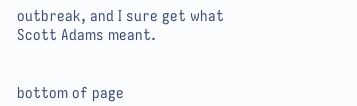outbreak, and I sure get what Scott Adams meant.


bottom of page